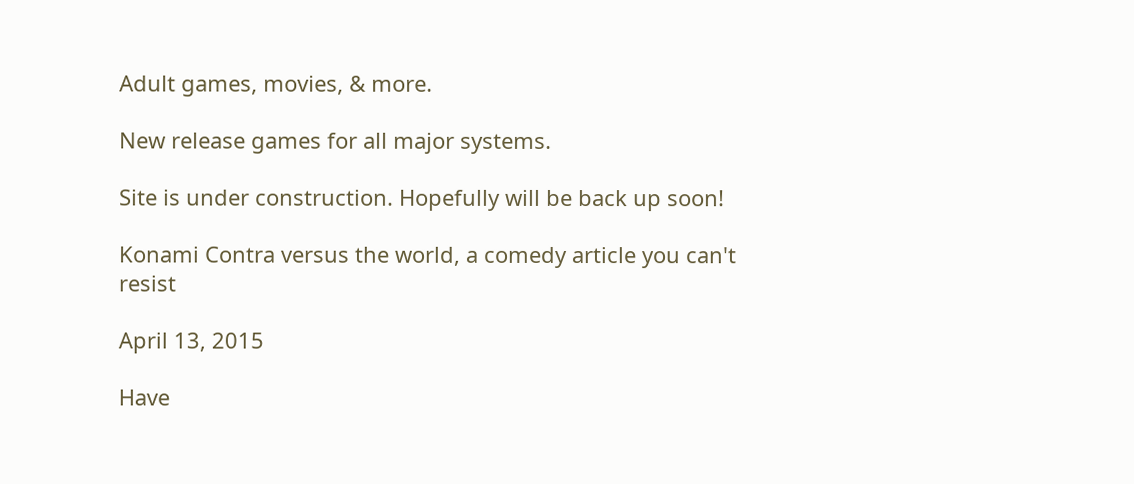Adult games, movies, & more.

New release games for all major systems.

Site is under construction. Hopefully will be back up soon!

Konami Contra versus the world, a comedy article you can't resist

April 13, 2015

Have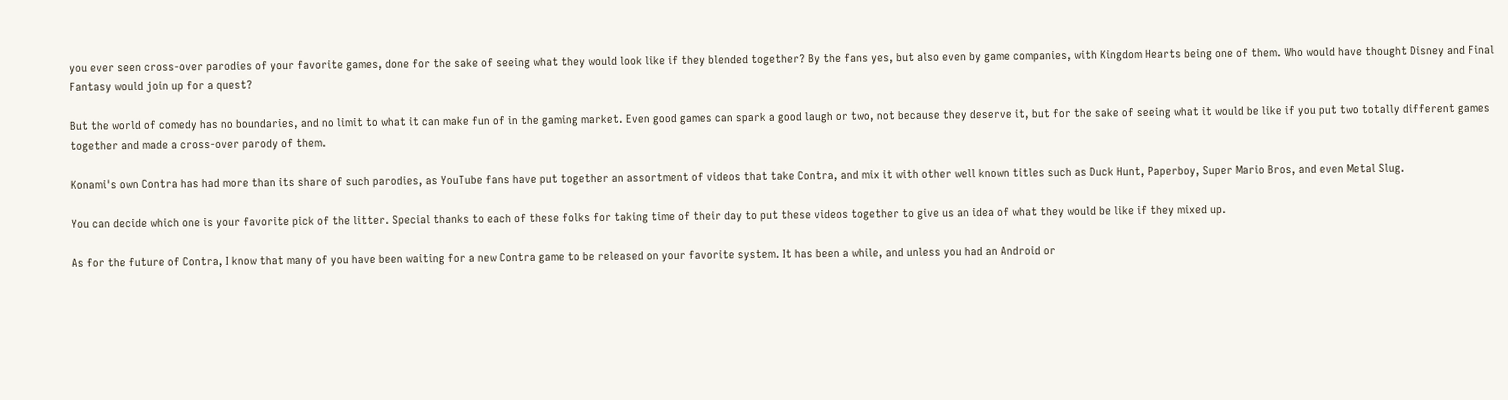you ever seen cross-over parodies of your favorite games, done for the sake of seeing what they would look like if they blended together? By the fans yes, but also even by game companies, with Kingdom Hearts being one of them. Who would have thought Disney and Final Fantasy would join up for a quest?

But the world of comedy has no boundaries, and no limit to what it can make fun of in the gaming market. Even good games can spark a good laugh or two, not because they deserve it, but for the sake of seeing what it would be like if you put two totally different games together and made a cross-over parody of them.

Konami's own Contra has had more than its share of such parodies, as YouTube fans have put together an assortment of videos that take Contra, and mix it with other well known titles such as Duck Hunt, Paperboy, Super Mario Bros, and even Metal Slug.

You can decide which one is your favorite pick of the litter. Special thanks to each of these folks for taking time of their day to put these videos together to give us an idea of what they would be like if they mixed up.

As for the future of Contra, I know that many of you have been waiting for a new Contra game to be released on your favorite system. It has been a while, and unless you had an Android or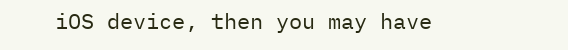iOS device, then you may have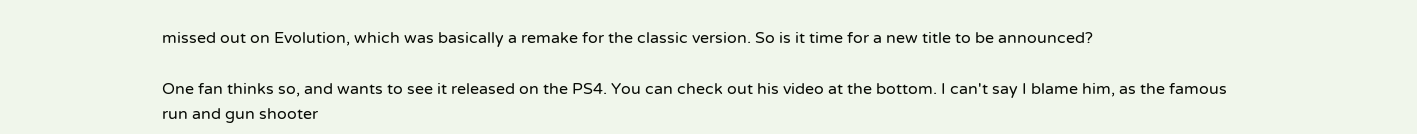missed out on Evolution, which was basically a remake for the classic version. So is it time for a new title to be announced?

One fan thinks so, and wants to see it released on the PS4. You can check out his video at the bottom. I can't say I blame him, as the famous run and gun shooter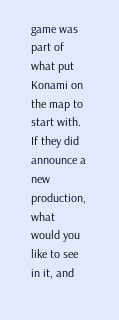game was part of what put Konami on the map to start with. If they did announce a new production, what would you like to see in it, and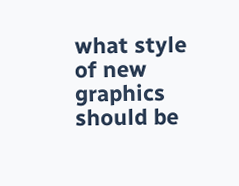what style of new graphics should be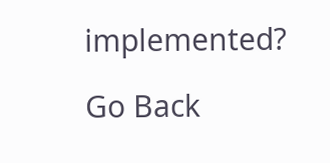implemented?

Go Back